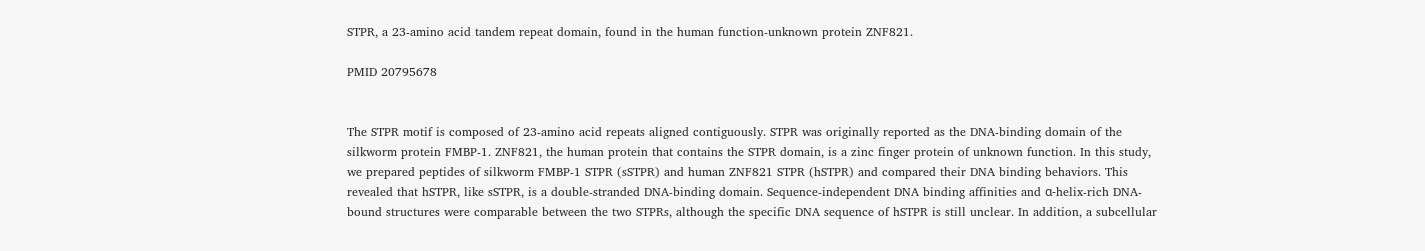STPR, a 23-amino acid tandem repeat domain, found in the human function-unknown protein ZNF821.

PMID 20795678


The STPR motif is composed of 23-amino acid repeats aligned contiguously. STPR was originally reported as the DNA-binding domain of the silkworm protein FMBP-1. ZNF821, the human protein that contains the STPR domain, is a zinc finger protein of unknown function. In this study, we prepared peptides of silkworm FMBP-1 STPR (sSTPR) and human ZNF821 STPR (hSTPR) and compared their DNA binding behaviors. This revealed that hSTPR, like sSTPR, is a double-stranded DNA-binding domain. Sequence-independent DNA binding affinities and α-helix-rich DNA-bound structures were comparable between the two STPRs, although the specific DNA sequence of hSTPR is still unclear. In addition, a subcellular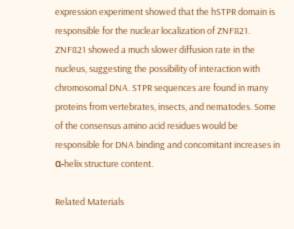expression experiment showed that the hSTPR domain is responsible for the nuclear localization of ZNF821. ZNF821 showed a much slower diffusion rate in the nucleus, suggesting the possibility of interaction with chromosomal DNA. STPR sequences are found in many proteins from vertebrates, insects, and nematodes. Some of the consensus amino acid residues would be responsible for DNA binding and concomitant increases in α-helix structure content.

Related Materials